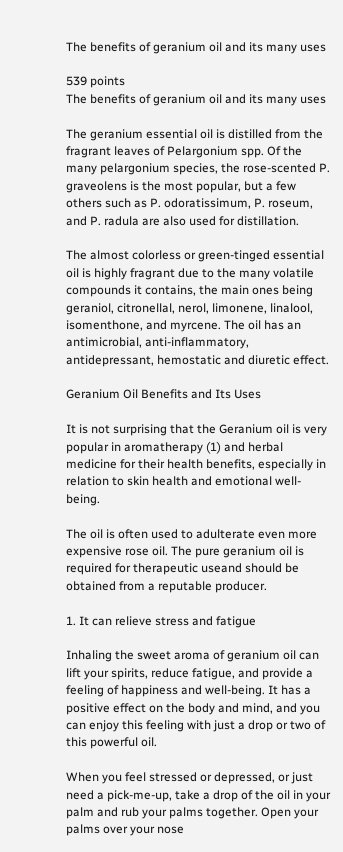The benefits of geranium oil and its many uses

539 points
The benefits of geranium oil and its many uses

The geranium essential oil is distilled from the fragrant leaves of Pelargonium spp. Of the many pelargonium species, the rose-scented P. graveolens is the most popular, but a few others such as P. odoratissimum, P. roseum, and P. radula are also used for distillation.

The almost colorless or green-tinged essential oil is highly fragrant due to the many volatile compounds it contains, the main ones being geraniol, citronellal, nerol, limonene, linalool, isomenthone, and myrcene. The oil has an antimicrobial, anti-inflammatory, antidepressant, hemostatic and diuretic effect.

Geranium Oil Benefits and Its Uses

It is not surprising that the Geranium oil is very popular in aromatherapy (1) and herbal medicine for their health benefits, especially in relation to skin health and emotional well-being.

The oil is often used to adulterate even more expensive rose oil. The pure geranium oil is required for therapeutic useand should be obtained from a reputable producer.

1. It can relieve stress and fatigue

Inhaling the sweet aroma of geranium oil can lift your spirits, reduce fatigue, and provide a feeling of happiness and well-being. It has a positive effect on the body and mind, and you can enjoy this feeling with just a drop or two of this powerful oil.

When you feel stressed or depressed, or just need a pick-me-up, take a drop of the oil in your palm and rub your palms together. Open your palms over your nose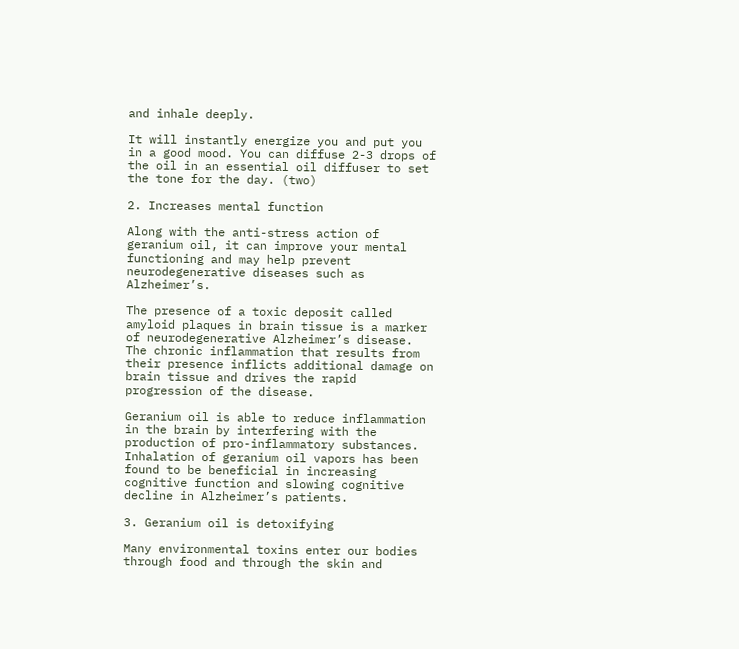and inhale deeply.

It will instantly energize you and put you in a good mood. You can diffuse 2-3 drops of the oil in an essential oil diffuser to set the tone for the day. (two)

2. Increases mental function

Along with the anti-stress action of geranium oil, it can improve your mental functioning and may help prevent neurodegenerative diseases such as Alzheimer’s.

The presence of a toxic deposit called amyloid plaques in brain tissue is a marker of neurodegenerative Alzheimer’s disease. The chronic inflammation that results from their presence inflicts additional damage on brain tissue and drives the rapid progression of the disease.

Geranium oil is able to reduce inflammation in the brain by interfering with the production of pro-inflammatory substances. Inhalation of geranium oil vapors has been found to be beneficial in increasing cognitive function and slowing cognitive decline in Alzheimer’s patients.

3. Geranium oil is detoxifying

Many environmental toxins enter our bodies through food and through the skin and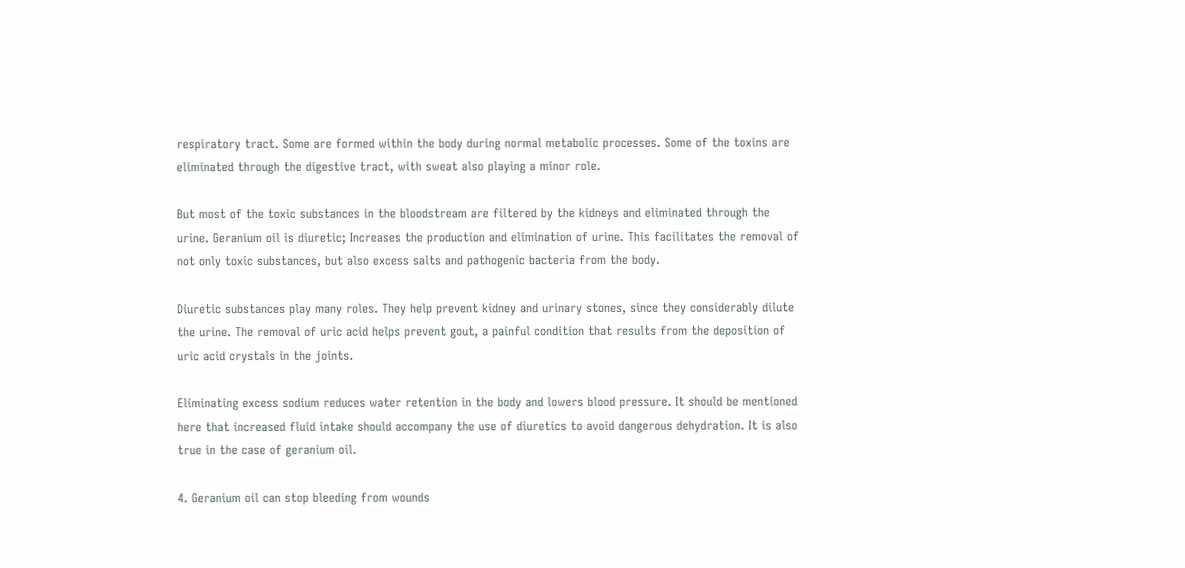respiratory tract. Some are formed within the body during normal metabolic processes. Some of the toxins are eliminated through the digestive tract, with sweat also playing a minor role.

But most of the toxic substances in the bloodstream are filtered by the kidneys and eliminated through the urine. Geranium oil is diuretic; Increases the production and elimination of urine. This facilitates the removal of not only toxic substances, but also excess salts and pathogenic bacteria from the body.

Diuretic substances play many roles. They help prevent kidney and urinary stones, since they considerably dilute the urine. The removal of uric acid helps prevent gout, a painful condition that results from the deposition of uric acid crystals in the joints.

Eliminating excess sodium reduces water retention in the body and lowers blood pressure. It should be mentioned here that increased fluid intake should accompany the use of diuretics to avoid dangerous dehydration. It is also true in the case of geranium oil.

4. Geranium oil can stop bleeding from wounds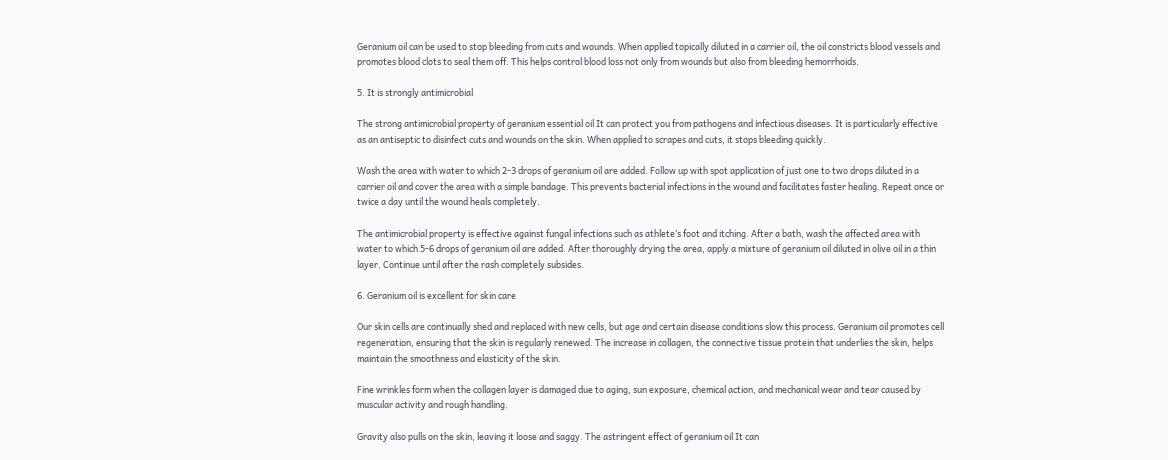Geranium oil can be used to stop bleeding from cuts and wounds. When applied topically diluted in a carrier oil, the oil constricts blood vessels and promotes blood clots to seal them off. This helps control blood loss not only from wounds but also from bleeding hemorrhoids.

5. It is strongly antimicrobial

The strong antimicrobial property of geranium essential oil It can protect you from pathogens and infectious diseases. It is particularly effective as an antiseptic to disinfect cuts and wounds on the skin. When applied to scrapes and cuts, it stops bleeding quickly.

Wash the area with water to which 2-3 drops of geranium oil are added. Follow up with spot application of just one to two drops diluted in a carrier oil and cover the area with a simple bandage. This prevents bacterial infections in the wound and facilitates faster healing. Repeat once or twice a day until the wound heals completely.

The antimicrobial property is effective against fungal infections such as athlete’s foot and itching. After a bath, wash the affected area with water to which 5-6 drops of geranium oil are added. After thoroughly drying the area, apply a mixture of geranium oil diluted in olive oil in a thin layer. Continue until after the rash completely subsides.

6. Geranium oil is excellent for skin care

Our skin cells are continually shed and replaced with new cells, but age and certain disease conditions slow this process. Geranium oil promotes cell regeneration, ensuring that the skin is regularly renewed. The increase in collagen, the connective tissue protein that underlies the skin, helps maintain the smoothness and elasticity of the skin.

Fine wrinkles form when the collagen layer is damaged due to aging, sun exposure, chemical action, and mechanical wear and tear caused by muscular activity and rough handling.

Gravity also pulls on the skin, leaving it loose and saggy. The astringent effect of geranium oil It can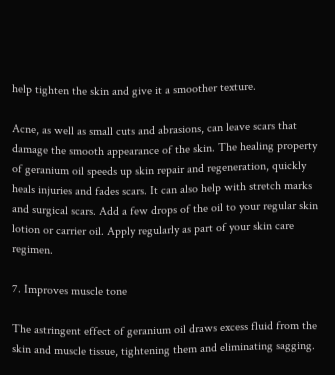help tighten the skin and give it a smoother texture.

Acne, as well as small cuts and abrasions, can leave scars that damage the smooth appearance of the skin. The healing property of geranium oil speeds up skin repair and regeneration, quickly heals injuries and fades scars. It can also help with stretch marks and surgical scars. Add a few drops of the oil to your regular skin lotion or carrier oil. Apply regularly as part of your skin care regimen.

7. Improves muscle tone

The astringent effect of geranium oil draws excess fluid from the skin and muscle tissue, tightening them and eliminating sagging.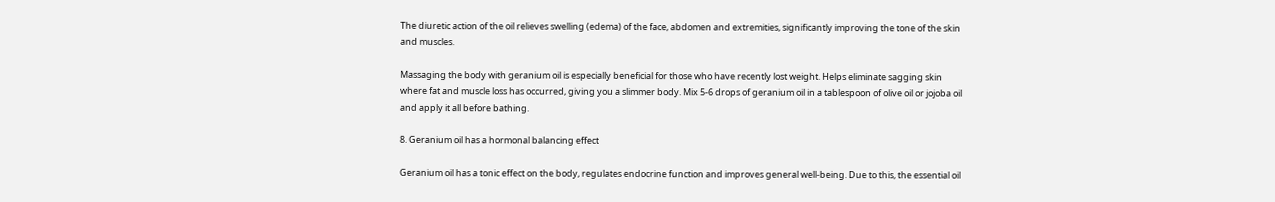The diuretic action of the oil relieves swelling (edema) of the face, abdomen and extremities, significantly improving the tone of the skin and muscles.

Massaging the body with geranium oil is especially beneficial for those who have recently lost weight. Helps eliminate sagging skin where fat and muscle loss has occurred, giving you a slimmer body. Mix 5-6 drops of geranium oil in a tablespoon of olive oil or jojoba oil and apply it all before bathing.

8. Geranium oil has a hormonal balancing effect

Geranium oil has a tonic effect on the body, regulates endocrine function and improves general well-being. Due to this, the essential oil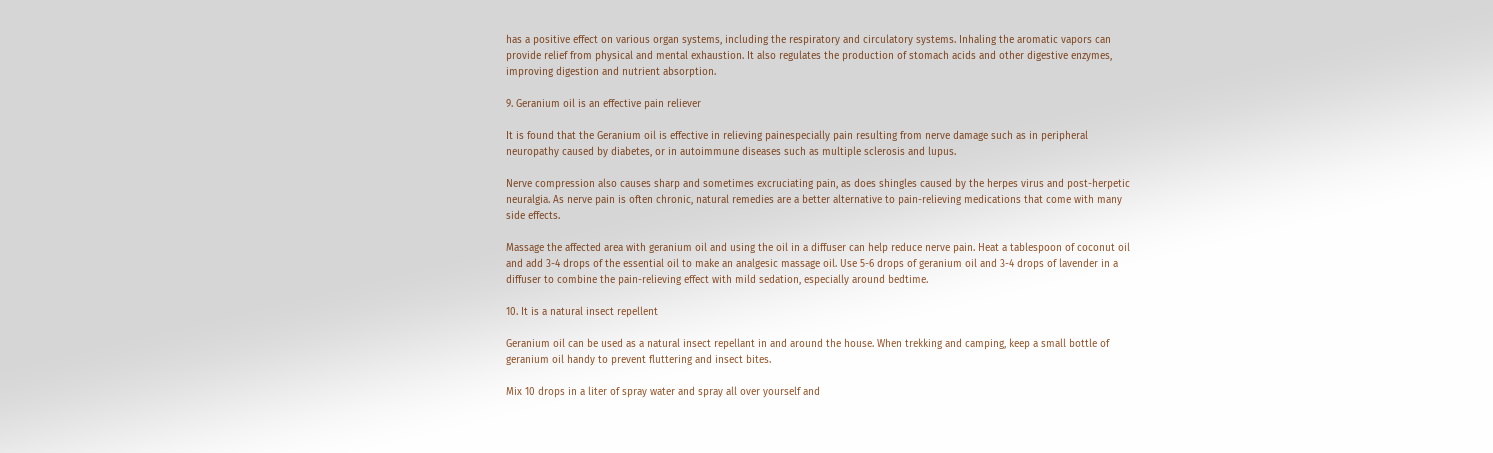has a positive effect on various organ systems, including the respiratory and circulatory systems. Inhaling the aromatic vapors can provide relief from physical and mental exhaustion. It also regulates the production of stomach acids and other digestive enzymes, improving digestion and nutrient absorption.

9. Geranium oil is an effective pain reliever

It is found that the Geranium oil is effective in relieving painespecially pain resulting from nerve damage such as in peripheral neuropathy caused by diabetes, or in autoimmune diseases such as multiple sclerosis and lupus.

Nerve compression also causes sharp and sometimes excruciating pain, as does shingles caused by the herpes virus and post-herpetic neuralgia. As nerve pain is often chronic, natural remedies are a better alternative to pain-relieving medications that come with many side effects.

Massage the affected area with geranium oil and using the oil in a diffuser can help reduce nerve pain. Heat a tablespoon of coconut oil and add 3-4 drops of the essential oil to make an analgesic massage oil. Use 5-6 drops of geranium oil and 3-4 drops of lavender in a diffuser to combine the pain-relieving effect with mild sedation, especially around bedtime.

10. It is a natural insect repellent

Geranium oil can be used as a natural insect repellant in and around the house. When trekking and camping, keep a small bottle of geranium oil handy to prevent fluttering and insect bites.

Mix 10 drops in a liter of spray water and spray all over yourself and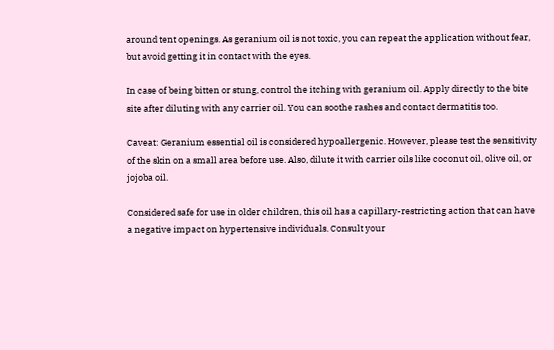around tent openings. As geranium oil is not toxic, you can repeat the application without fear, but avoid getting it in contact with the eyes.

In case of being bitten or stung, control the itching with geranium oil. Apply directly to the bite site after diluting with any carrier oil. You can soothe rashes and contact dermatitis too.

Caveat: Geranium essential oil is considered hypoallergenic. However, please test the sensitivity of the skin on a small area before use. Also, dilute it with carrier oils like coconut oil, olive oil, or jojoba oil.

Considered safe for use in older children, this oil has a capillary-restricting action that can have a negative impact on hypertensive individuals. Consult your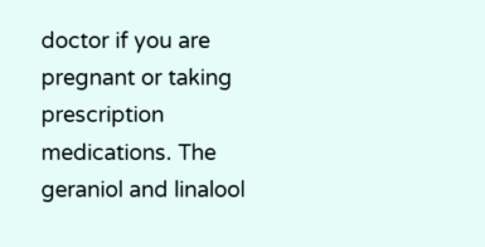doctor if you are pregnant or taking prescription medications. The geraniol and linalool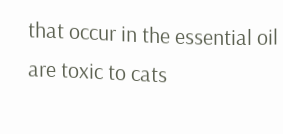that occur in the essential oil are toxic to cats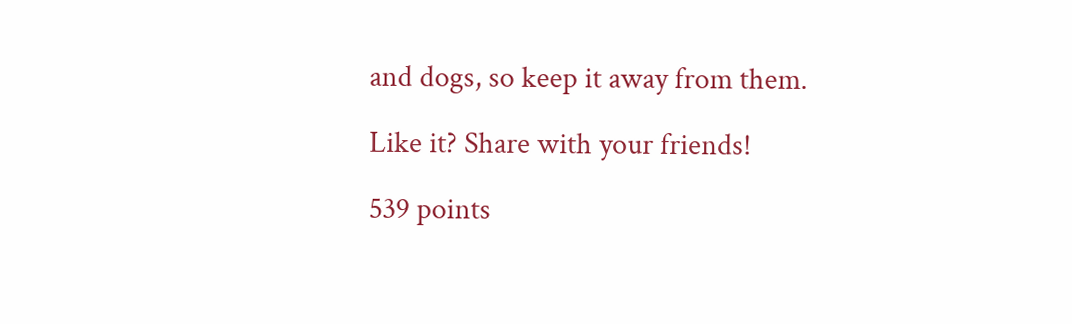and dogs, so keep it away from them.

Like it? Share with your friends!

539 points